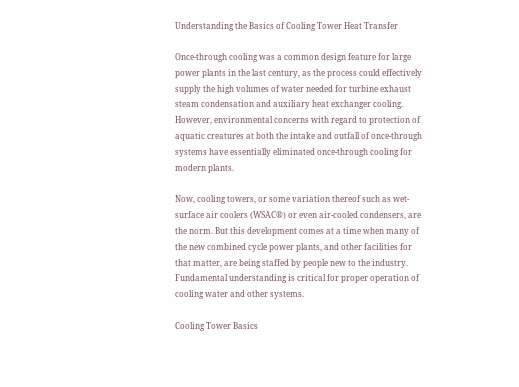Understanding the Basics of Cooling Tower Heat Transfer

Once-through cooling was a common design feature for large power plants in the last century, as the process could effectively supply the high volumes of water needed for turbine exhaust steam condensation and auxiliary heat exchanger cooling. However, environmental concerns with regard to protection of aquatic creatures at both the intake and outfall of once-through systems have essentially eliminated once-through cooling for modern plants.

Now, cooling towers, or some variation thereof such as wet-surface air coolers (WSAC®) or even air-cooled condensers, are the norm. But this development comes at a time when many of the new combined cycle power plants, and other facilities for that matter, are being staffed by people new to the industry. Fundamental understanding is critical for proper operation of cooling water and other systems.

Cooling Tower Basics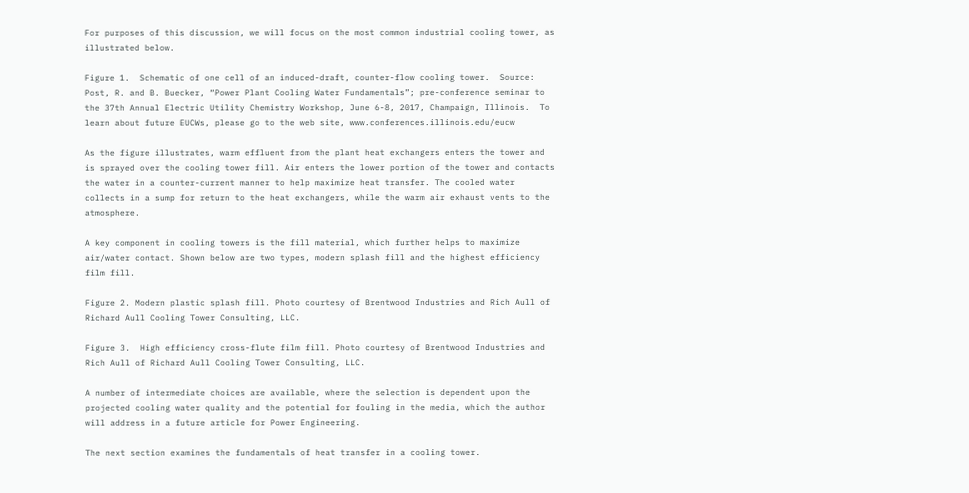For purposes of this discussion, we will focus on the most common industrial cooling tower, as illustrated below.

Figure 1.  Schematic of one cell of an induced-draft, counter-flow cooling tower.  Source:  Post, R. and B. Buecker, “Power Plant Cooling Water Fundamentals”; pre-conference seminar to the 37th Annual Electric Utility Chemistry Workshop, June 6-8, 2017, Champaign, Illinois.  To learn about future EUCWs, please go to the web site, www.conferences.illinois.edu/eucw

As the figure illustrates, warm effluent from the plant heat exchangers enters the tower and is sprayed over the cooling tower fill. Air enters the lower portion of the tower and contacts the water in a counter-current manner to help maximize heat transfer. The cooled water collects in a sump for return to the heat exchangers, while the warm air exhaust vents to the atmosphere.

A key component in cooling towers is the fill material, which further helps to maximize air/water contact. Shown below are two types, modern splash fill and the highest efficiency film fill.

Figure 2. Modern plastic splash fill. Photo courtesy of Brentwood Industries and Rich Aull of Richard Aull Cooling Tower Consulting, LLC.

Figure 3.  High efficiency cross-flute film fill. Photo courtesy of Brentwood Industries and Rich Aull of Richard Aull Cooling Tower Consulting, LLC.

A number of intermediate choices are available, where the selection is dependent upon the projected cooling water quality and the potential for fouling in the media, which the author will address in a future article for Power Engineering.

The next section examines the fundamentals of heat transfer in a cooling tower.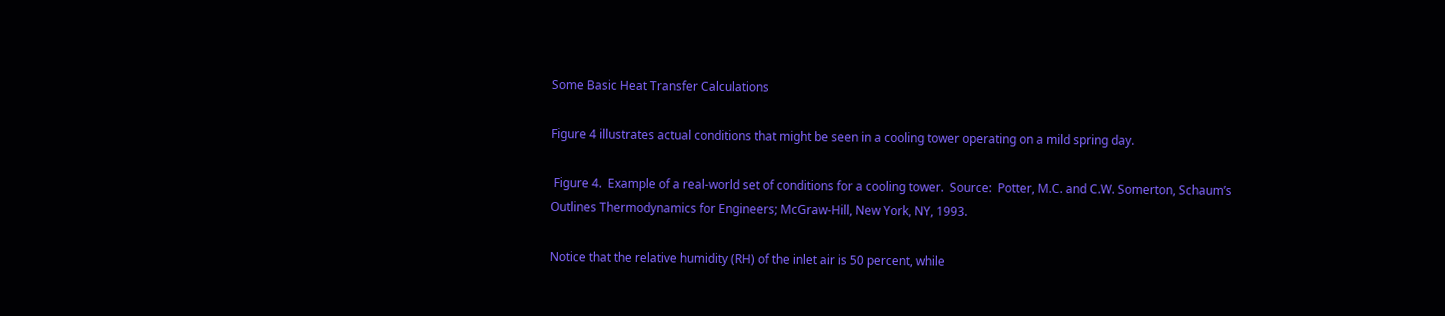Some Basic Heat Transfer Calculations

Figure 4 illustrates actual conditions that might be seen in a cooling tower operating on a mild spring day.

 Figure 4.  Example of a real-world set of conditions for a cooling tower.  Source:  Potter, M.C. and C.W. Somerton, Schaum’s Outlines Thermodynamics for Engineers; McGraw-Hill, New York, NY, 1993.

Notice that the relative humidity (RH) of the inlet air is 50 percent, while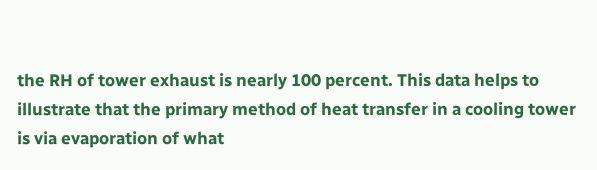the RH of tower exhaust is nearly 100 percent. This data helps to illustrate that the primary method of heat transfer in a cooling tower is via evaporation of what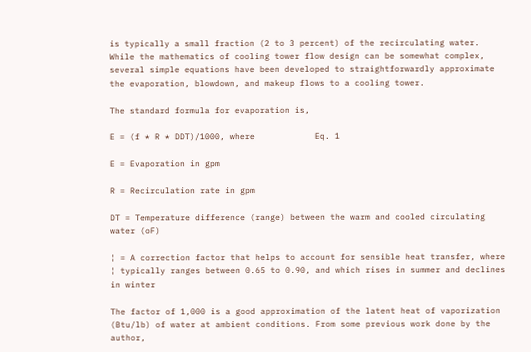is typically a small fraction (2 to 3 percent) of the recirculating water. While the mathematics of cooling tower flow design can be somewhat complex, several simple equations have been developed to straightforwardly approximate the evaporation, blowdown, and makeup flows to a cooling tower.

The standard formula for evaporation is,

E = (f * R * DDT)/1000, where            Eq. 1

E = Evaporation in gpm

R = Recirculation rate in gpm

DT = Temperature difference (range) between the warm and cooled circulating water (oF)

¦ = A correction factor that helps to account for sensible heat transfer, where ¦ typically ranges between 0.65 to 0.90, and which rises in summer and declines in winter

The factor of 1,000 is a good approximation of the latent heat of vaporization (Btu/lb) of water at ambient conditions. From some previous work done by the author,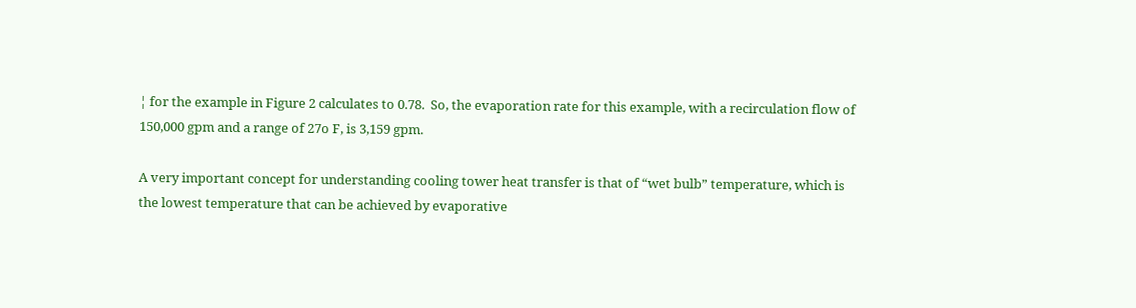¦ for the example in Figure 2 calculates to 0.78.  So, the evaporation rate for this example, with a recirculation flow of 150,000 gpm and a range of 27o F, is 3,159 gpm.

A very important concept for understanding cooling tower heat transfer is that of “wet bulb” temperature, which is the lowest temperature that can be achieved by evaporative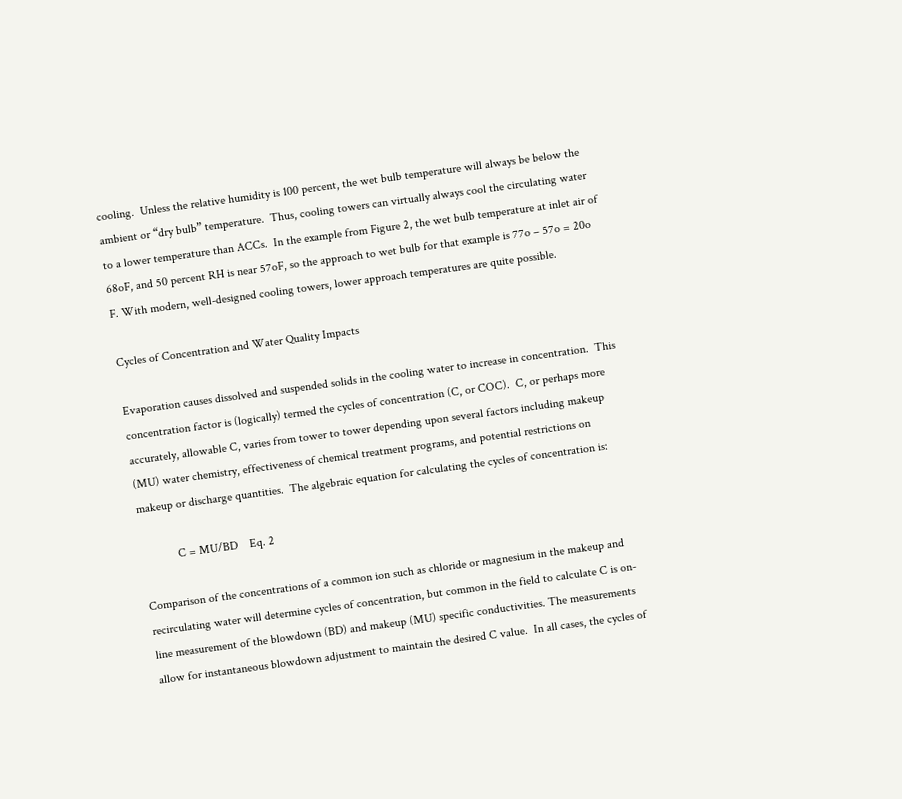cooling.  Unless the relative humidity is 100 percent, the wet bulb temperature will always be below the ambient or “dry bulb” temperature.  Thus, cooling towers can virtually always cool the circulating water to a lower temperature than ACCs.  In the example from Figure 2, the wet bulb temperature at inlet air of 68oF, and 50 percent RH is near 57oF, so the approach to wet bulb for that example is 77o – 57o = 20o F. With modern, well-designed cooling towers, lower approach temperatures are quite possible.

Cycles of Concentration and Water Quality Impacts

Evaporation causes dissolved and suspended solids in the cooling water to increase in concentration.  This concentration factor is (logically) termed the cycles of concentration (C, or COC).  C, or perhaps more accurately, allowable C, varies from tower to tower depending upon several factors including makeup (MU) water chemistry, effectiveness of chemical treatment programs, and potential restrictions on makeup or discharge quantities.  The algebraic equation for calculating the cycles of concentration is:

            C = MU/BD    Eq. 2

Comparison of the concentrations of a common ion such as chloride or magnesium in the makeup and recirculating water will determine cycles of concentration, but common in the field to calculate C is on-line measurement of the blowdown (BD) and makeup (MU) specific conductivities. The measurements allow for instantaneous blowdown adjustment to maintain the desired C value.  In all cases, the cycles of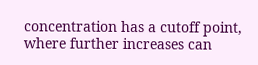concentration has a cutoff point, where further increases can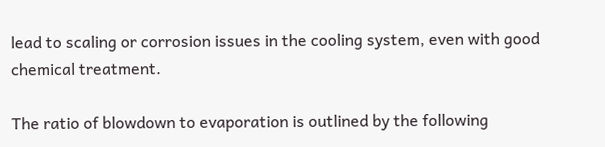lead to scaling or corrosion issues in the cooling system, even with good chemical treatment.

The ratio of blowdown to evaporation is outlined by the following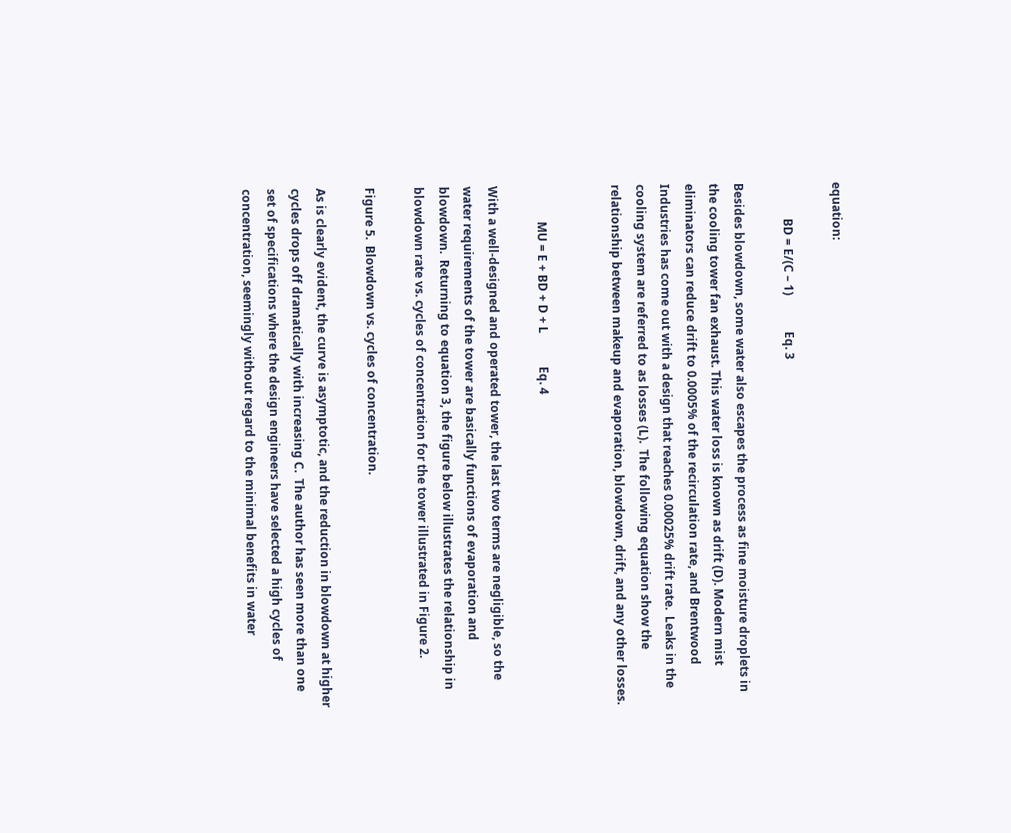equation:

            BD = E/(C – 1)            Eq. 3

Besides blowdown, some water also escapes the process as fine moisture droplets in the cooling tower fan exhaust. This water loss is known as drift (D). Modern mist eliminators can reduce drift to 0.0005% of the recirculation rate, and Brentwood Industries has come out with a design that reaches 0.00025% drift rate.  Leaks in the cooling system are referred to as losses (L).  The following equation show the relationship between makeup and evaporation, blowdown, drift, and any other losses.


            MU = E + BD + D + L           Eq. 4

With a well-designed and operated tower, the last two terms are negligible, so the water requirements of the tower are basically functions of evaporation and blowdown.  Returning to equation 3, the figure below illustrates the relationship in blowdown rate vs. cycles of concentration for the tower illustrated in Figure 2.

Figure 5.  Blowdown vs. cycles of concentration.

As is clearly evident, the curve is asymptotic, and the reduction in blowdown at higher cycles drops off dramatically with increasing C.  The author has seen more than one set of specifications where the design engineers have selected a high cycles of concentration, seemingly without regard to the minimal benefits in water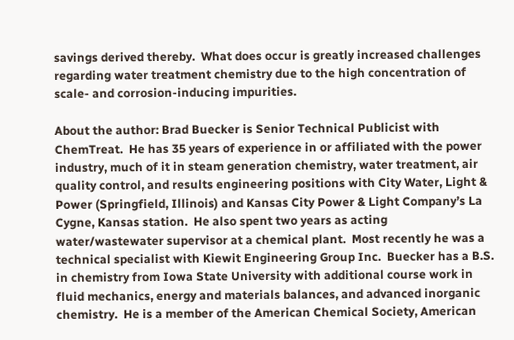savings derived thereby.  What does occur is greatly increased challenges regarding water treatment chemistry due to the high concentration of scale- and corrosion-inducing impurities.

About the author: Brad Buecker is Senior Technical Publicist with ChemTreat.  He has 35 years of experience in or affiliated with the power industry, much of it in steam generation chemistry, water treatment, air quality control, and results engineering positions with City Water, Light & Power (Springfield, Illinois) and Kansas City Power & Light Company’s La Cygne, Kansas station.  He also spent two years as acting water/wastewater supervisor at a chemical plant.  Most recently he was a technical specialist with Kiewit Engineering Group Inc.  Buecker has a B.S. in chemistry from Iowa State University with additional course work in fluid mechanics, energy and materials balances, and advanced inorganic chemistry.  He is a member of the American Chemical Society, American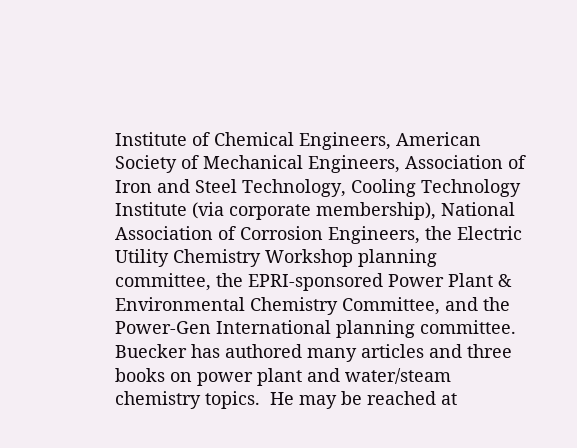Institute of Chemical Engineers, American Society of Mechanical Engineers, Association of Iron and Steel Technology, Cooling Technology Institute (via corporate membership), National Association of Corrosion Engineers, the Electric Utility Chemistry Workshop planning committee, the EPRI-sponsored Power Plant & Environmental Chemistry Committee, and the Power-Gen International planning committee.  Buecker has authored many articles and three books on power plant and water/steam chemistry topics.  He may be reached at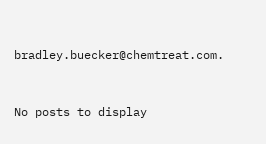bradley.buecker@chemtreat.com.



No posts to display